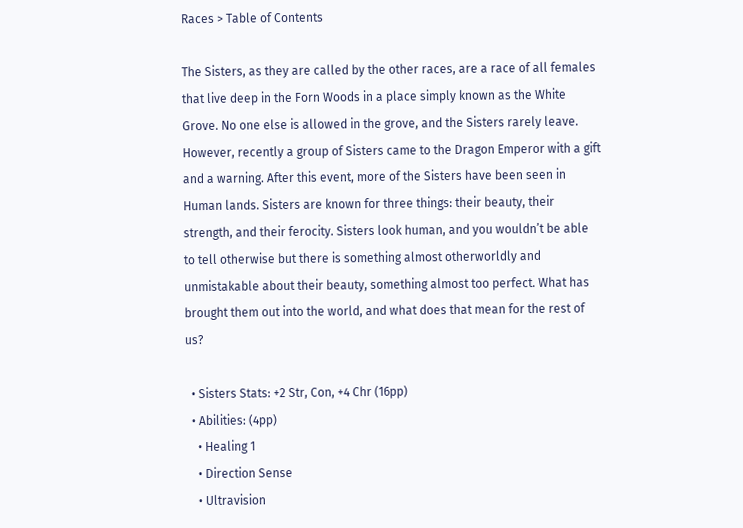Races > Table of Contents

The Sisters, as they are called by the other races, are a race of all females that live deep in the Forn Woods in a place simply known as the White Grove. No one else is allowed in the grove, and the Sisters rarely leave. However, recently a group of Sisters came to the Dragon Emperor with a gift and a warning. After this event, more of the Sisters have been seen in Human lands. Sisters are known for three things: their beauty, their strength, and their ferocity. Sisters look human, and you wouldn’t be able to tell otherwise but there is something almost otherworldly and unmistakable about their beauty, something almost too perfect. What has brought them out into the world, and what does that mean for the rest of us?

  • Sisters Stats: +2 Str, Con, +4 Chr (16pp)
  • Abilities: (4pp)
    • Healing 1
    • Direction Sense
    • Ultravision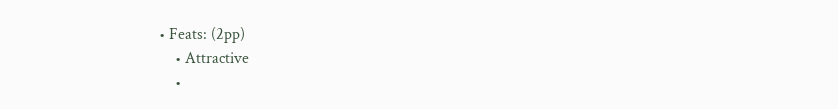• Feats: (2pp)
    • Attractive
    •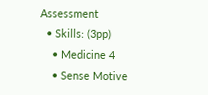Assessment
  • Skills: (3pp)
    • Medicine 4
    • Sense Motive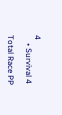4
    • Survival 4

Total Race PP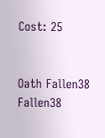Cost: 25


Oath Fallen38 Fallen38